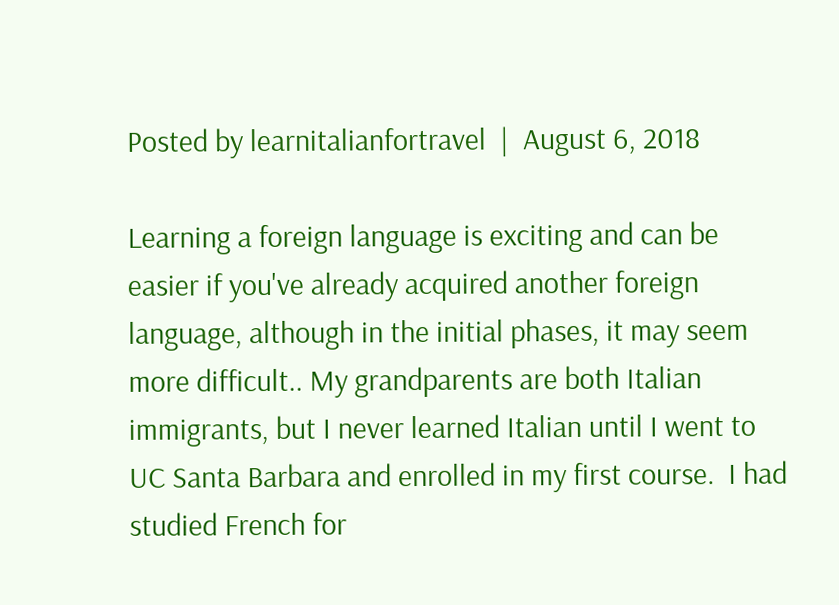Posted by learnitalianfortravel  |  August 6, 2018

Learning a foreign language is exciting and can be easier if you've already acquired another foreign language, although in the initial phases, it may seem more difficult.. My grandparents are both Italian immigrants, but I never learned Italian until I went to UC Santa Barbara and enrolled in my first course.  I had studied French for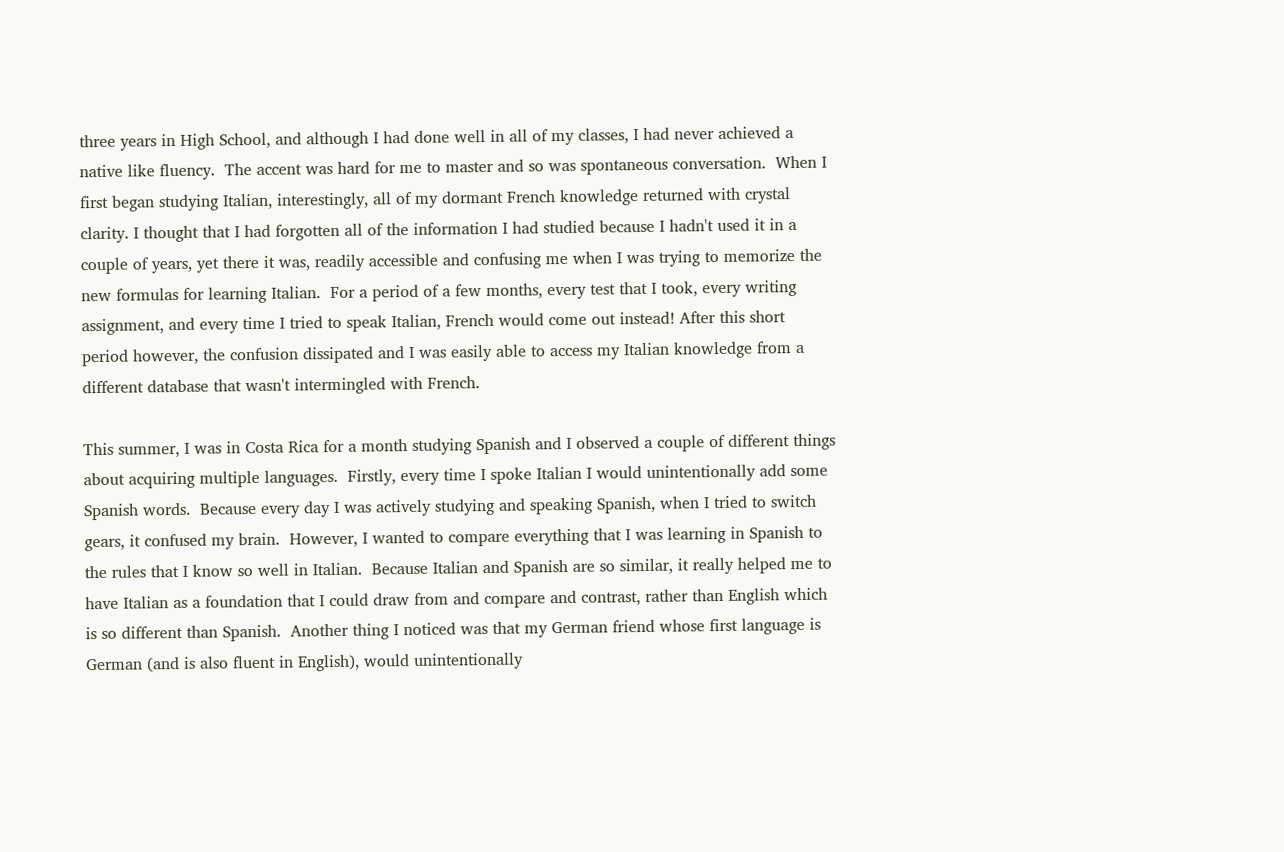three years in High School, and although I had done well in all of my classes, I had never achieved a native like fluency.  The accent was hard for me to master and so was spontaneous conversation.  When I first began studying Italian, interestingly, all of my dormant French knowledge returned with crystal clarity. I thought that I had forgotten all of the information I had studied because I hadn't used it in a couple of years, yet there it was, readily accessible and confusing me when I was trying to memorize the new formulas for learning Italian.  For a period of a few months, every test that I took, every writing assignment, and every time I tried to speak Italian, French would come out instead! After this short period however, the confusion dissipated and I was easily able to access my Italian knowledge from a different database that wasn't intermingled with French.

This summer, I was in Costa Rica for a month studying Spanish and I observed a couple of different things about acquiring multiple languages.  Firstly, every time I spoke Italian I would unintentionally add some Spanish words.  Because every day I was actively studying and speaking Spanish, when I tried to switch gears, it confused my brain.  However, I wanted to compare everything that I was learning in Spanish to the rules that I know so well in Italian.  Because Italian and Spanish are so similar, it really helped me to have Italian as a foundation that I could draw from and compare and contrast, rather than English which is so different than Spanish.  Another thing I noticed was that my German friend whose first language is German (and is also fluent in English), would unintentionally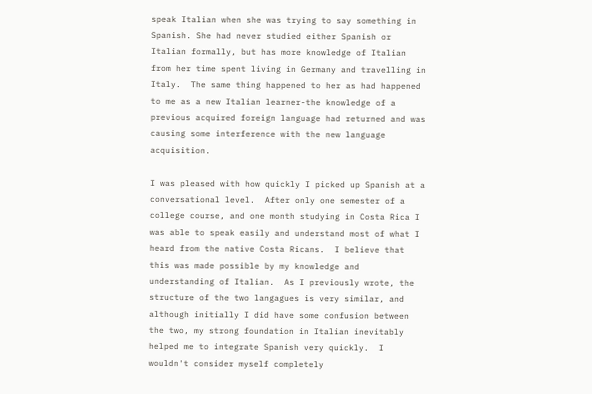speak Italian when she was trying to say something in Spanish. She had never studied either Spanish or Italian formally, but has more knowledge of Italian from her time spent living in Germany and travelling in Italy.  The same thing happened to her as had happened to me as a new Italian learner-the knowledge of a previous acquired foreign language had returned and was causing some interference with the new language acquisition.

I was pleased with how quickly I picked up Spanish at a conversational level.  After only one semester of a college course, and one month studying in Costa Rica I was able to speak easily and understand most of what I heard from the native Costa Ricans.  I believe that this was made possible by my knowledge and understanding of Italian.  As I previously wrote, the structure of the two langagues is very similar, and although initially I did have some confusion between the two, my strong foundation in Italian inevitably helped me to integrate Spanish very quickly.  I wouldn't consider myself completely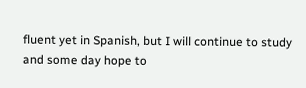fluent yet in Spanish, but I will continue to study and some day hope to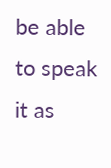be able to speak it as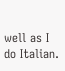well as I do Italian.